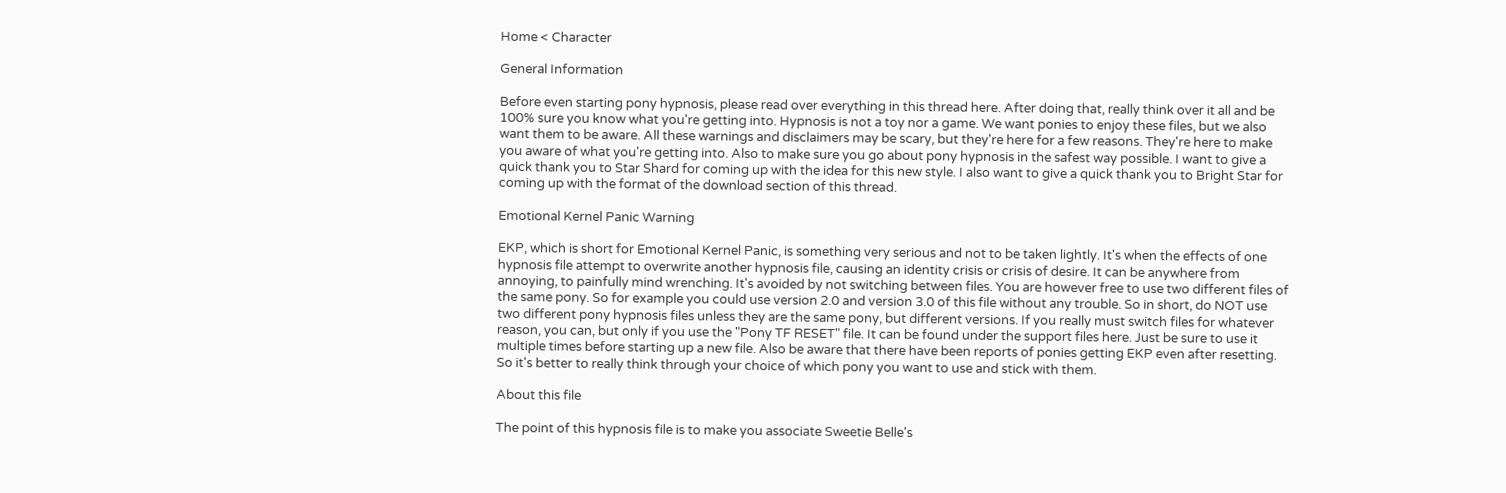Home < Character

General Information

Before even starting pony hypnosis, please read over everything in this thread here. After doing that, really think over it all and be 100% sure you know what you're getting into. Hypnosis is not a toy nor a game. We want ponies to enjoy these files, but we also want them to be aware. All these warnings and disclaimers may be scary, but they're here for a few reasons. They're here to make you aware of what you're getting into. Also to make sure you go about pony hypnosis in the safest way possible. I want to give a quick thank you to Star Shard for coming up with the idea for this new style. I also want to give a quick thank you to Bright Star for coming up with the format of the download section of this thread.

Emotional Kernel Panic Warning

EKP, which is short for Emotional Kernel Panic, is something very serious and not to be taken lightly. It's when the effects of one hypnosis file attempt to overwrite another hypnosis file, causing an identity crisis or crisis of desire. It can be anywhere from annoying, to painfully mind wrenching. It's avoided by not switching between files. You are however free to use two different files of the same pony. So for example you could use version 2.0 and version 3.0 of this file without any trouble. So in short, do NOT use two different pony hypnosis files unless they are the same pony, but different versions. If you really must switch files for whatever reason, you can, but only if you use the "Pony TF RESET" file. It can be found under the support files here. Just be sure to use it multiple times before starting up a new file. Also be aware that there have been reports of ponies getting EKP even after resetting. So it's better to really think through your choice of which pony you want to use and stick with them.

About this file

The point of this hypnosis file is to make you associate Sweetie Belle's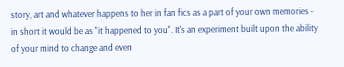story, art and whatever happens to her in fan fics as a part of your own memories - in short it would be as "it happened to you". It's an experiment built upon the ability of your mind to change and even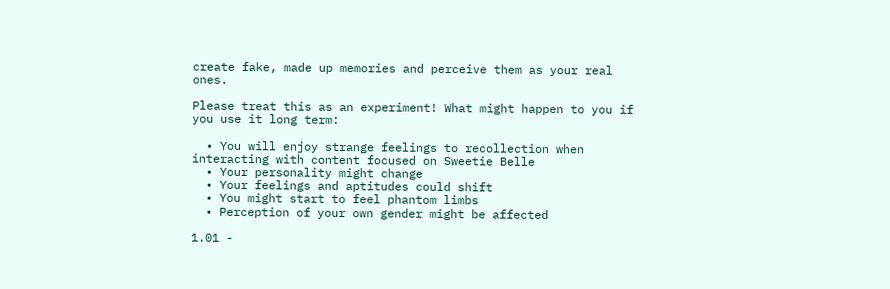create fake, made up memories and perceive them as your real ones.

Please treat this as an experiment! What might happen to you if you use it long term:

  • You will enjoy strange feelings to recollection when interacting with content focused on Sweetie Belle
  • Your personality might change
  • Your feelings and aptitudes could shift
  • You might start to feel phantom limbs
  • Perception of your own gender might be affected

1.01 -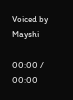Voiced by Mayshi

00:00 / 00:00